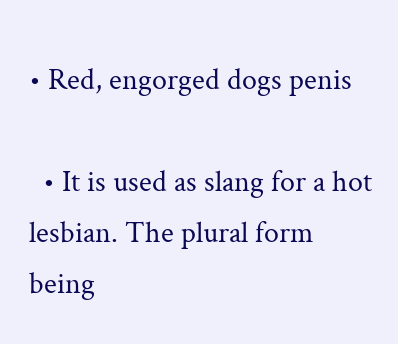• Red, engorged dogs penis

  • It is used as slang for a hot lesbian. The plural form being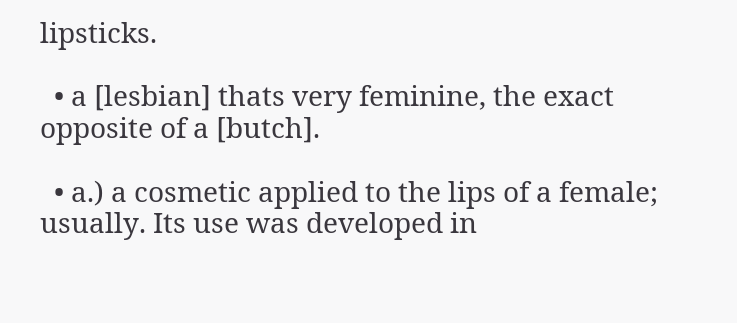lipsticks.

  • a [lesbian] thats very feminine, the exact opposite of a [butch].

  • a.) a cosmetic applied to the lips of a female; usually. Its use was developed in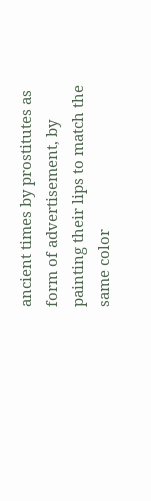ancient times by prostitutes as form of advertisement, by painting their lips to match the same color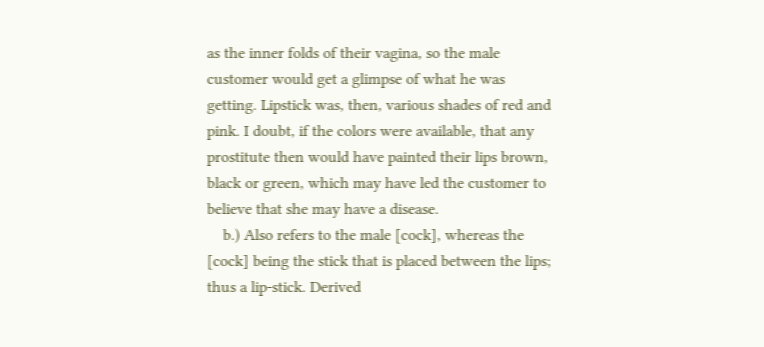as the inner folds of their vagina, so the male customer would get a glimpse of what he was getting. Lipstick was, then, various shades of red and pink. I doubt, if the colors were available, that any prostitute then would have painted their lips brown, black or green, which may have led the customer to believe that she may have a disease.
    b.) Also refers to the male [cock], whereas the [cock] being the stick that is placed between the lips; thus a lip-stick. Derived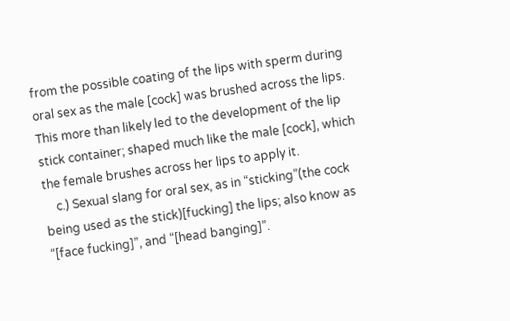from the possible coating of the lips with sperm during oral sex as the male [cock] was brushed across the lips. This more than likely led to the development of the lip stick container; shaped much like the male [cock], which the female brushes across her lips to apply it.
    c.) Sexual slang for oral sex, as in “sticking”(the cock being used as the stick)[fucking] the lips; also know as “[face fucking]”, and “[head banging]”.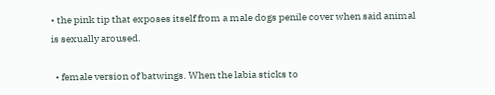• the pink tip that exposes itself from a male dogs penile cover when said animal is sexually aroused.

  • female version of batwings. When the labia sticks to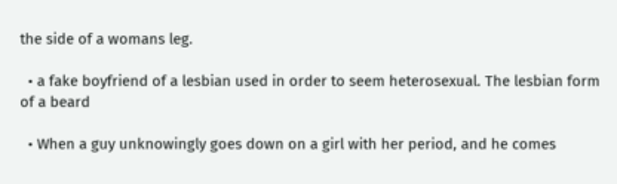the side of a womans leg.

  • a fake boyfriend of a lesbian used in order to seem heterosexual. The lesbian form of a beard

  • When a guy unknowingly goes down on a girl with her period, and he comes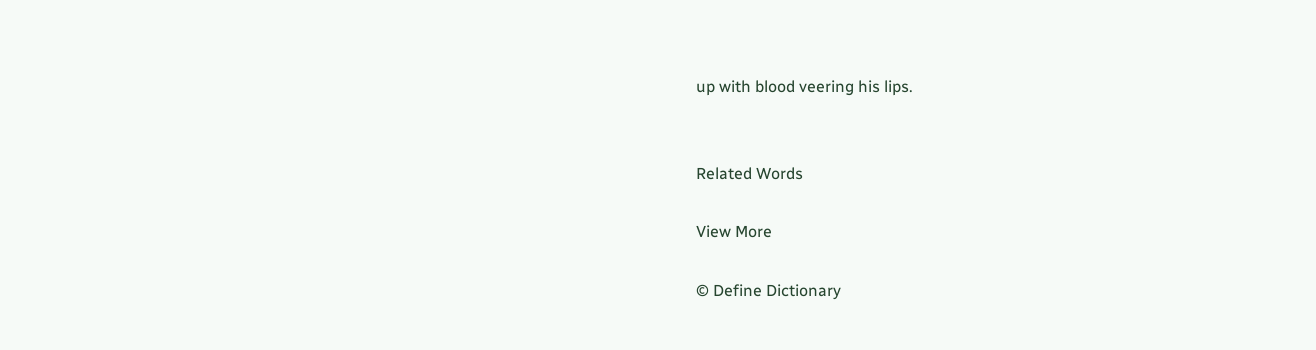up with blood veering his lips.


Related Words

View More

© Define Dictionary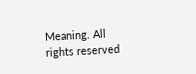Meaning. All rights reserved